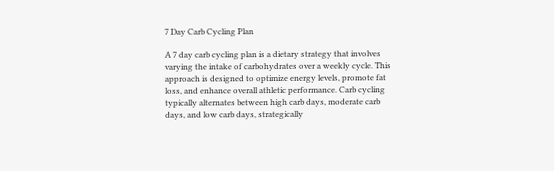7 Day Carb Cycling Plan

A 7 day carb cycling plan is a dietary strategy that involves varying the intake of carbohydrates over a weekly cycle. This approach is designed to optimize energy levels, promote fat loss, and enhance overall athletic performance. Carb cycling typically alternates between high carb days, moderate carb days, and low carb days, strategically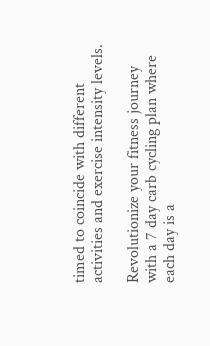timed to coincide with different activities and exercise intensity levels.

Revolutionize your fitness journey with a 7 day carb cycling plan where each day is a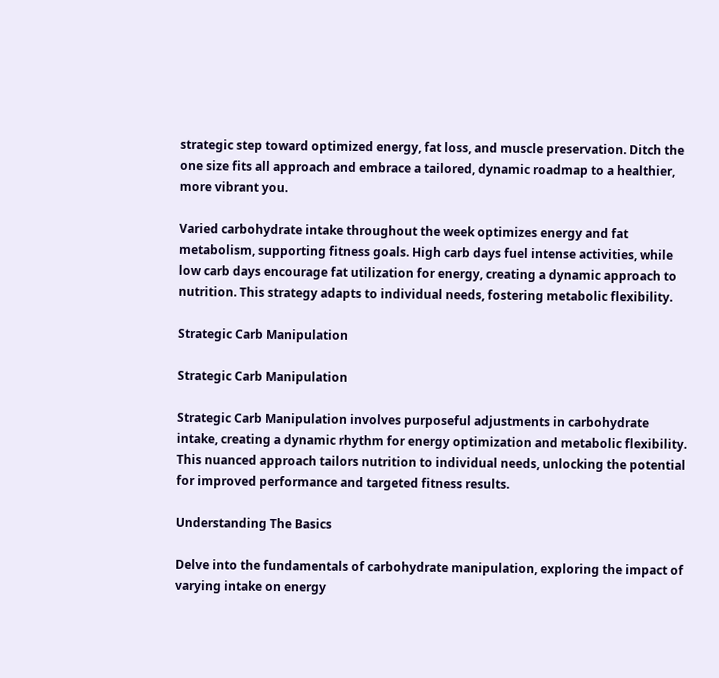strategic step toward optimized energy, fat loss, and muscle preservation. Ditch the one size fits all approach and embrace a tailored, dynamic roadmap to a healthier, more vibrant you.

Varied carbohydrate intake throughout the week optimizes energy and fat metabolism, supporting fitness goals. High carb days fuel intense activities, while low carb days encourage fat utilization for energy, creating a dynamic approach to nutrition. This strategy adapts to individual needs, fostering metabolic flexibility.

Strategic Carb Manipulation

Strategic Carb Manipulation

Strategic Carb Manipulation involves purposeful adjustments in carbohydrate intake, creating a dynamic rhythm for energy optimization and metabolic flexibility. This nuanced approach tailors nutrition to individual needs, unlocking the potential for improved performance and targeted fitness results.

Understanding The Basics

Delve into the fundamentals of carbohydrate manipulation, exploring the impact of varying intake on energy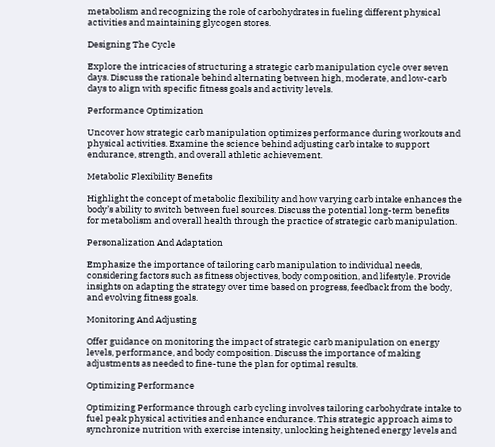metabolism and recognizing the role of carbohydrates in fueling different physical activities and maintaining glycogen stores.

Designing The Cycle

Explore the intricacies of structuring a strategic carb manipulation cycle over seven days. Discuss the rationale behind alternating between high, moderate, and low-carb days to align with specific fitness goals and activity levels.

Performance Optimization

Uncover how strategic carb manipulation optimizes performance during workouts and physical activities. Examine the science behind adjusting carb intake to support endurance, strength, and overall athletic achievement.

Metabolic Flexibility Benefits

Highlight the concept of metabolic flexibility and how varying carb intake enhances the body’s ability to switch between fuel sources. Discuss the potential long-term benefits for metabolism and overall health through the practice of strategic carb manipulation.

Personalization And Adaptation

Emphasize the importance of tailoring carb manipulation to individual needs, considering factors such as fitness objectives, body composition, and lifestyle. Provide insights on adapting the strategy over time based on progress, feedback from the body, and evolving fitness goals.

Monitoring And Adjusting

Offer guidance on monitoring the impact of strategic carb manipulation on energy levels, performance, and body composition. Discuss the importance of making adjustments as needed to fine-tune the plan for optimal results.

Optimizing Performance

Optimizing Performance through carb cycling involves tailoring carbohydrate intake to fuel peak physical activities and enhance endurance. This strategic approach aims to synchronize nutrition with exercise intensity, unlocking heightened energy levels and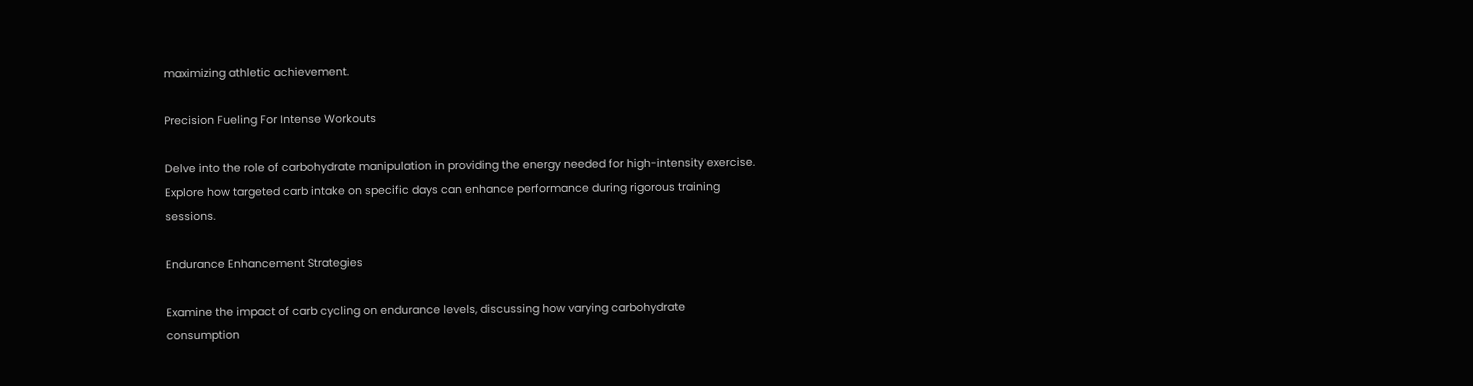maximizing athletic achievement.

Precision Fueling For Intense Workouts

Delve into the role of carbohydrate manipulation in providing the energy needed for high-intensity exercise. Explore how targeted carb intake on specific days can enhance performance during rigorous training sessions.

Endurance Enhancement Strategies

Examine the impact of carb cycling on endurance levels, discussing how varying carbohydrate consumption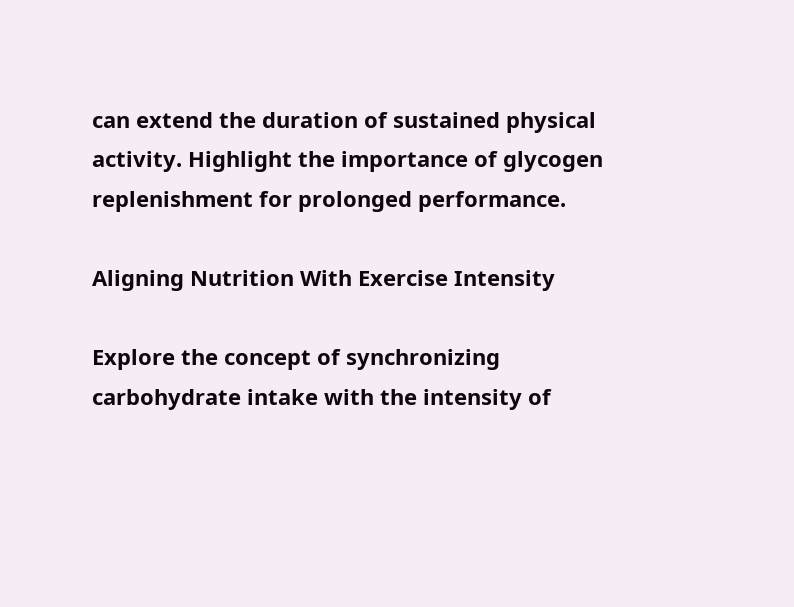can extend the duration of sustained physical activity. Highlight the importance of glycogen replenishment for prolonged performance.

Aligning Nutrition With Exercise Intensity

Explore the concept of synchronizing carbohydrate intake with the intensity of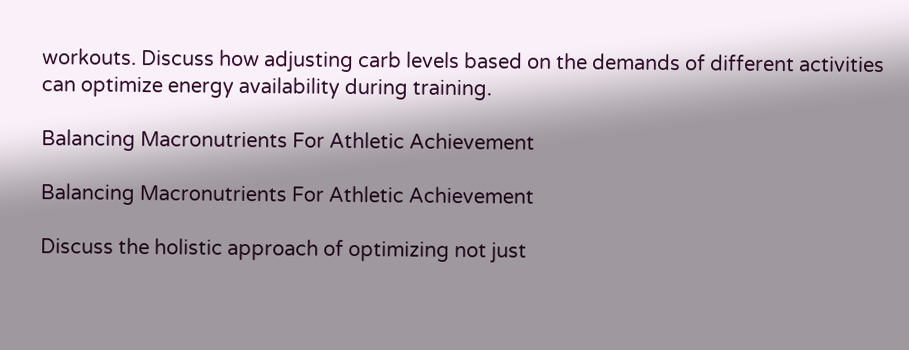workouts. Discuss how adjusting carb levels based on the demands of different activities can optimize energy availability during training.

Balancing Macronutrients For Athletic Achievement

Balancing Macronutrients For Athletic Achievement

Discuss the holistic approach of optimizing not just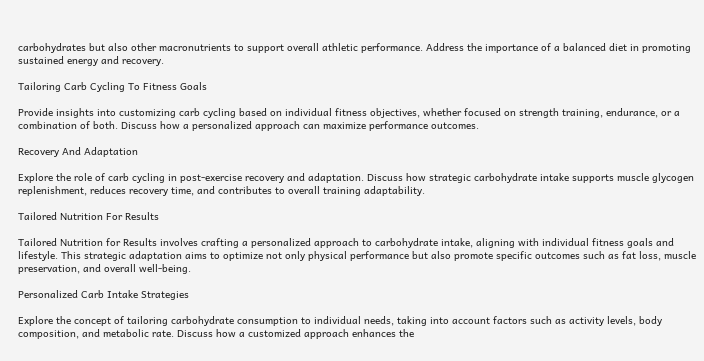carbohydrates but also other macronutrients to support overall athletic performance. Address the importance of a balanced diet in promoting sustained energy and recovery.

Tailoring Carb Cycling To Fitness Goals

Provide insights into customizing carb cycling based on individual fitness objectives, whether focused on strength training, endurance, or a combination of both. Discuss how a personalized approach can maximize performance outcomes.

Recovery And Adaptation

Explore the role of carb cycling in post-exercise recovery and adaptation. Discuss how strategic carbohydrate intake supports muscle glycogen replenishment, reduces recovery time, and contributes to overall training adaptability.

Tailored Nutrition For Results

Tailored Nutrition for Results involves crafting a personalized approach to carbohydrate intake, aligning with individual fitness goals and lifestyle. This strategic adaptation aims to optimize not only physical performance but also promote specific outcomes such as fat loss, muscle preservation, and overall well-being.

Personalized Carb Intake Strategies

Explore the concept of tailoring carbohydrate consumption to individual needs, taking into account factors such as activity levels, body composition, and metabolic rate. Discuss how a customized approach enhances the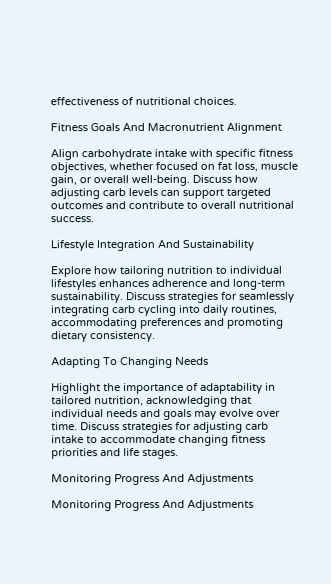effectiveness of nutritional choices.

Fitness Goals And Macronutrient Alignment

Align carbohydrate intake with specific fitness objectives, whether focused on fat loss, muscle gain, or overall well-being. Discuss how adjusting carb levels can support targeted outcomes and contribute to overall nutritional success.

Lifestyle Integration And Sustainability

Explore how tailoring nutrition to individual lifestyles enhances adherence and long-term sustainability. Discuss strategies for seamlessly integrating carb cycling into daily routines, accommodating preferences and promoting dietary consistency.

Adapting To Changing Needs

Highlight the importance of adaptability in tailored nutrition, acknowledging that individual needs and goals may evolve over time. Discuss strategies for adjusting carb intake to accommodate changing fitness priorities and life stages.

Monitoring Progress And Adjustments

Monitoring Progress And Adjustments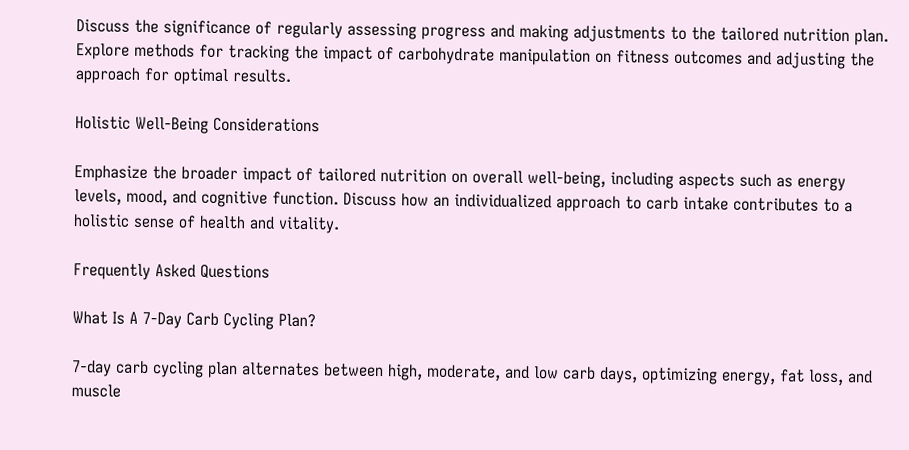Discuss the significance of regularly assessing progress and making adjustments to the tailored nutrition plan. Explore methods for tracking the impact of carbohydrate manipulation on fitness outcomes and adjusting the approach for optimal results.

Holistic Well-Being Considerations

Emphasize the broader impact of tailored nutrition on overall well-being, including aspects such as energy levels, mood, and cognitive function. Discuss how an individualized approach to carb intake contributes to a holistic sense of health and vitality.

Frequently Asked Questions

What Is A 7-Day Carb Cycling Plan?

7-day carb cycling plan alternates between high, moderate, and low carb days, optimizing energy, fat loss, and muscle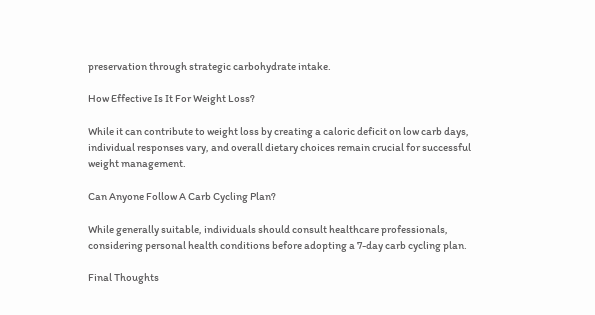preservation through strategic carbohydrate intake.

How Effective Is It For Weight Loss?

While it can contribute to weight loss by creating a caloric deficit on low carb days, individual responses vary, and overall dietary choices remain crucial for successful weight management.

Can Anyone Follow A Carb Cycling Plan?

While generally suitable, individuals should consult healthcare professionals, considering personal health conditions before adopting a 7-day carb cycling plan.

Final Thoughts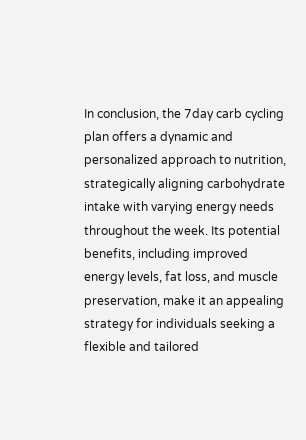In conclusion, the 7day carb cycling plan offers a dynamic and personalized approach to nutrition, strategically aligning carbohydrate intake with varying energy needs throughout the week. Its potential benefits, including improved energy levels, fat loss, and muscle preservation, make it an appealing strategy for individuals seeking a flexible and tailored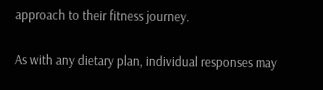approach to their fitness journey.

As with any dietary plan, individual responses may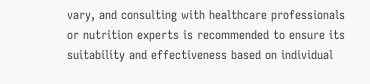vary, and consulting with healthcare professionals or nutrition experts is recommended to ensure its suitability and effectiveness based on individual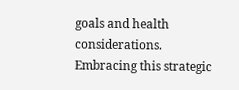goals and health considerations. Embracing this strategic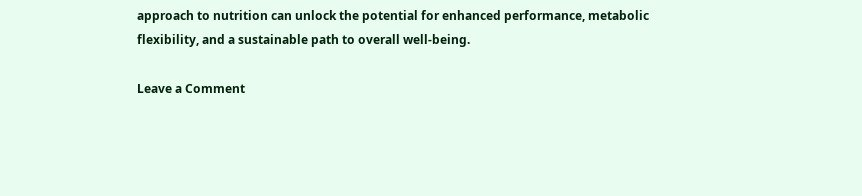approach to nutrition can unlock the potential for enhanced performance, metabolic flexibility, and a sustainable path to overall well-being.

Leave a Comment